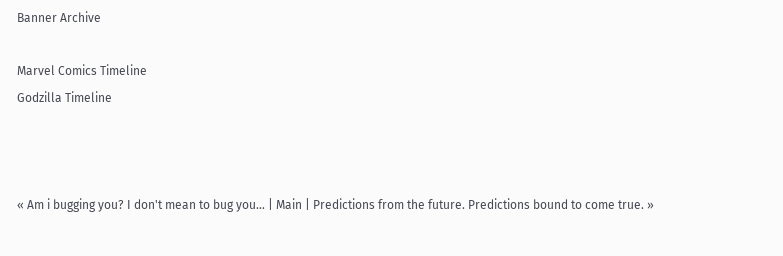Banner Archive

Marvel Comics Timeline
Godzilla Timeline



« Am i bugging you? I don't mean to bug you... | Main | Predictions from the future. Predictions bound to come true. »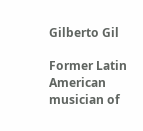Gilberto Gil

Former Latin American musician of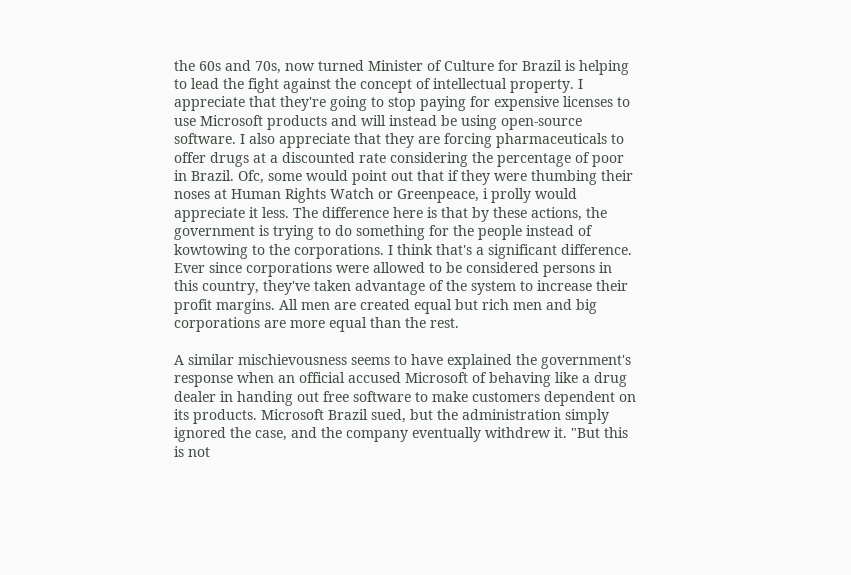the 60s and 70s, now turned Minister of Culture for Brazil is helping to lead the fight against the concept of intellectual property. I appreciate that they're going to stop paying for expensive licenses to use Microsoft products and will instead be using open-source software. I also appreciate that they are forcing pharmaceuticals to offer drugs at a discounted rate considering the percentage of poor in Brazil. Ofc, some would point out that if they were thumbing their noses at Human Rights Watch or Greenpeace, i prolly would appreciate it less. The difference here is that by these actions, the government is trying to do something for the people instead of kowtowing to the corporations. I think that's a significant difference. Ever since corporations were allowed to be considered persons in this country, they've taken advantage of the system to increase their profit margins. All men are created equal but rich men and big corporations are more equal than the rest.

A similar mischievousness seems to have explained the government's response when an official accused Microsoft of behaving like a drug dealer in handing out free software to make customers dependent on its products. Microsoft Brazil sued, but the administration simply ignored the case, and the company eventually withdrew it. "But this is not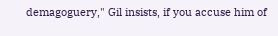demagoguery," Gil insists, if you accuse him of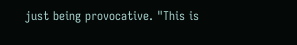just being provocative. "This is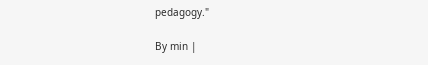pedagogy."

By min |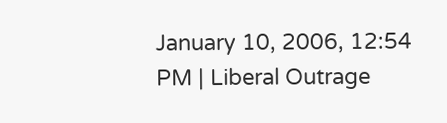January 10, 2006, 12:54 PM | Liberal Outrage